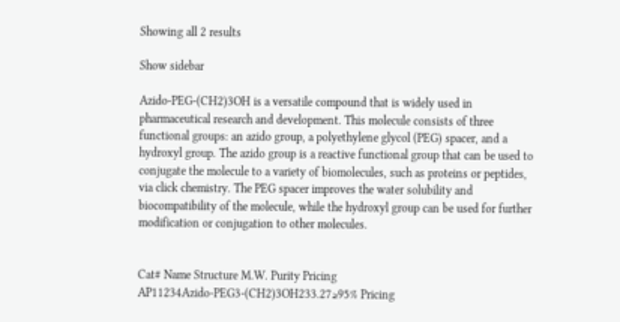Showing all 2 results

Show sidebar

Azido-PEG-(CH2)3OH is a versatile compound that is widely used in pharmaceutical research and development. This molecule consists of three functional groups: an azido group, a polyethylene glycol (PEG) spacer, and a hydroxyl group. The azido group is a reactive functional group that can be used to conjugate the molecule to a variety of biomolecules, such as proteins or peptides, via click chemistry. The PEG spacer improves the water solubility and biocompatibility of the molecule, while the hydroxyl group can be used for further modification or conjugation to other molecules.


Cat# Name Structure M.W. Purity Pricing
AP11234Azido-PEG3-(CH2)3OH233.27≥95% Pricing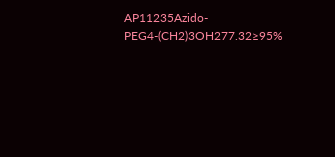AP11235Azido-PEG4-(CH2)3OH277.32≥95%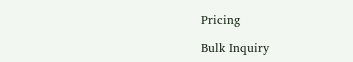Pricing

Bulk Inquiry